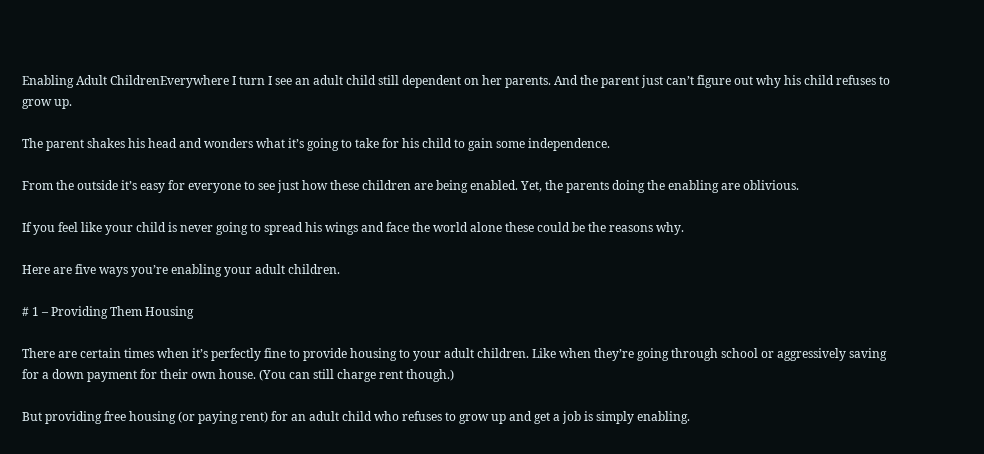Enabling Adult ChildrenEverywhere I turn I see an adult child still dependent on her parents. And the parent just can’t figure out why his child refuses to grow up.

The parent shakes his head and wonders what it’s going to take for his child to gain some independence.

From the outside it’s easy for everyone to see just how these children are being enabled. Yet, the parents doing the enabling are oblivious.

If you feel like your child is never going to spread his wings and face the world alone these could be the reasons why.

Here are five ways you’re enabling your adult children.

# 1 – Providing Them Housing

There are certain times when it’s perfectly fine to provide housing to your adult children. Like when they’re going through school or aggressively saving for a down payment for their own house. (You can still charge rent though.)

But providing free housing (or paying rent) for an adult child who refuses to grow up and get a job is simply enabling.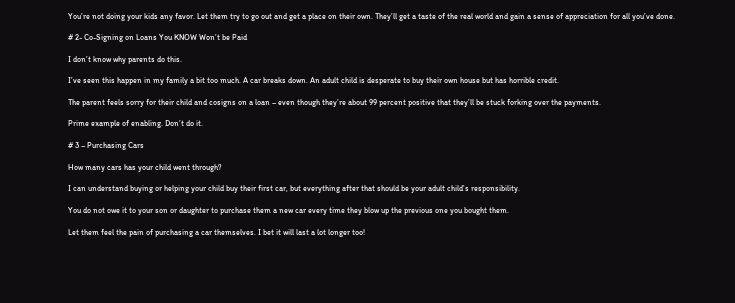You’re not doing your kids any favor. Let them try to go out and get a place on their own. They’ll get a taste of the real world and gain a sense of appreciation for all you’ve done.

# 2- Co-Signing on Loans You KNOW Won’t be Paid

I don’t know why parents do this.

I’ve seen this happen in my family a bit too much. A car breaks down. An adult child is desperate to buy their own house but has horrible credit.

The parent feels sorry for their child and cosigns on a loan – even though they’re about 99 percent positive that they’ll be stuck forking over the payments.

Prime example of enabling. Don’t do it.

# 3 – Purchasing Cars

How many cars has your child went through?

I can understand buying or helping your child buy their first car, but everything after that should be your adult child’s responsibility.

You do not owe it to your son or daughter to purchase them a new car every time they blow up the previous one you bought them.

Let them feel the pain of purchasing a car themselves. I bet it will last a lot longer too!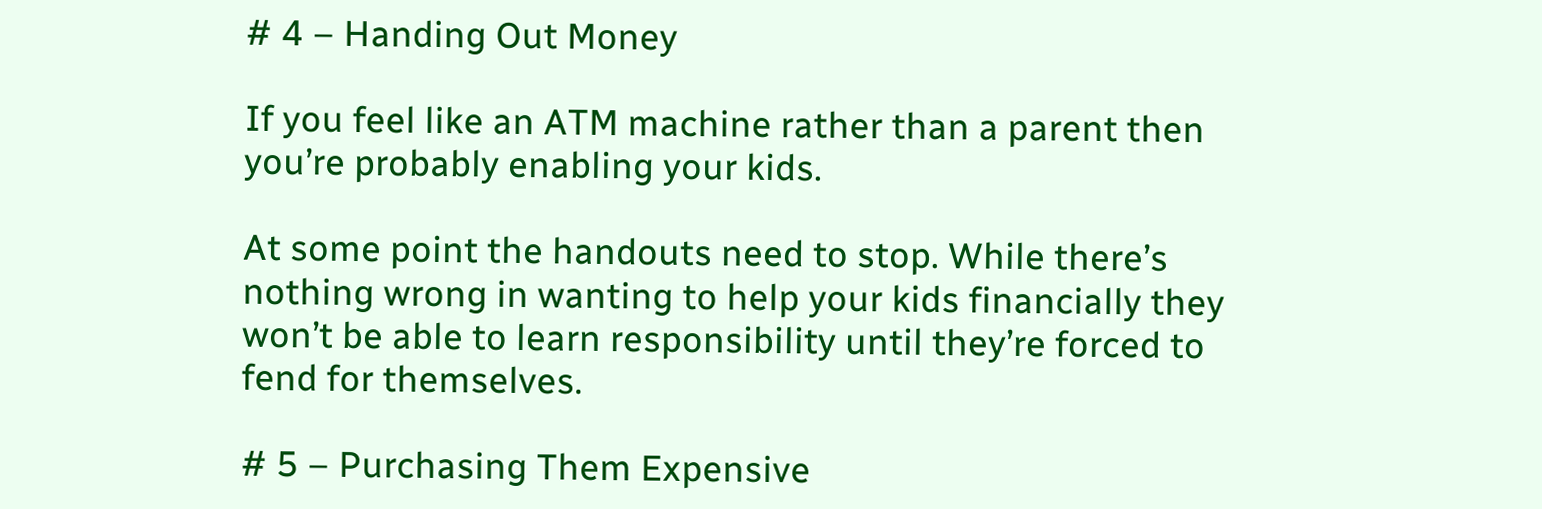# 4 – Handing Out Money

If you feel like an ATM machine rather than a parent then you’re probably enabling your kids.

At some point the handouts need to stop. While there’s nothing wrong in wanting to help your kids financially they won’t be able to learn responsibility until they’re forced to fend for themselves.

# 5 – Purchasing Them Expensive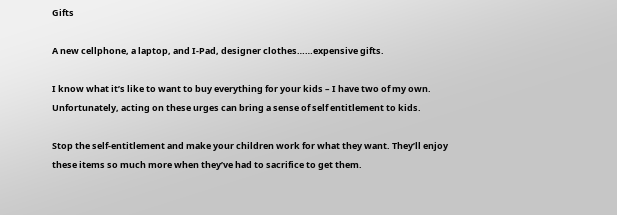Gifts

A new cellphone, a laptop, and I-Pad, designer clothes……expensive gifts.

I know what it’s like to want to buy everything for your kids – I have two of my own. Unfortunately, acting on these urges can bring a sense of self entitlement to kids.

Stop the self-entitlement and make your children work for what they want. They’ll enjoy these items so much more when they’ve had to sacrifice to get them.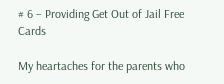# 6 – Providing Get Out of Jail Free Cards

My heartaches for the parents who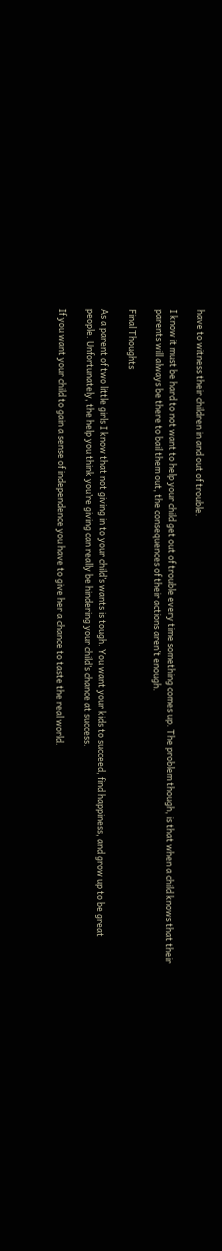have to witness their children in and out of trouble.

I know it must be hard to not want to help your child get out of trouble every time something comes up. The problem though, is that when a child knows that their parents will always be there to bail them out, the consequences of their actions aren’t enough.

Final Thoughts

As a parent of two little girls I know that not giving in to your child’s wants is tough. You want your kids to succeed, find happiness, and grow up to be great people. Unfortunately, the help you think you’re giving can really be hindering your child’s chance at success.

If you want your child to gain a sense of independence you have to give her a chance to taste the real world.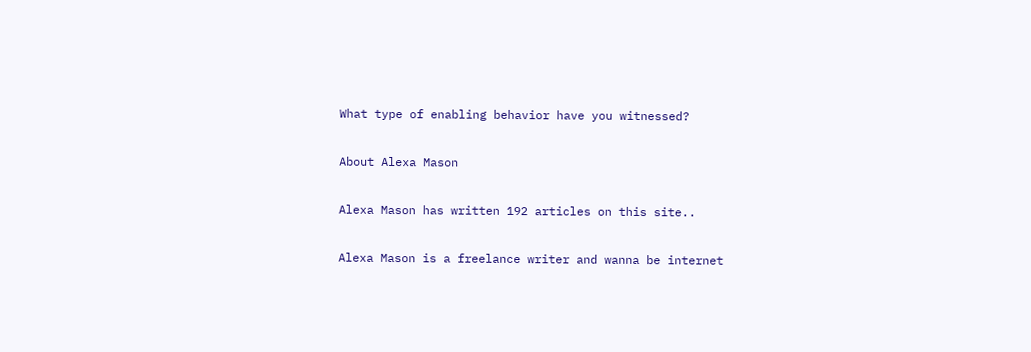What type of enabling behavior have you witnessed?

About Alexa Mason

Alexa Mason has written 192 articles on this site..

Alexa Mason is a freelance writer and wanna be internet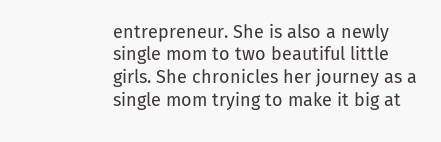entrepreneur. She is also a newly single mom to two beautiful little girls. She chronicles her journey as a single mom trying to make it big at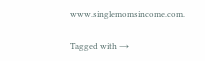www.singlemomsincome.com.

Tagged with →